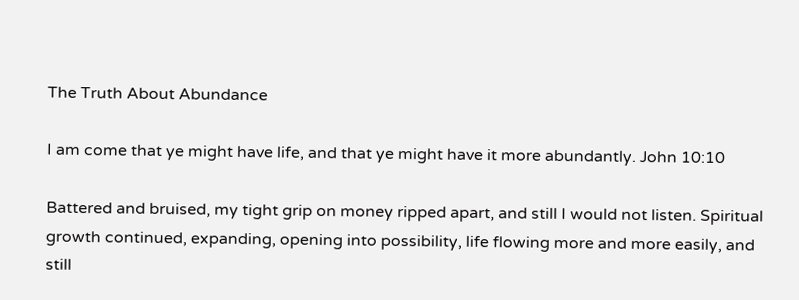The Truth About Abundance

I am come that ye might have life, and that ye might have it more abundantly. John 10:10

Battered and bruised, my tight grip on money ripped apart, and still I would not listen. Spiritual growth continued, expanding, opening into possibility, life flowing more and more easily, and still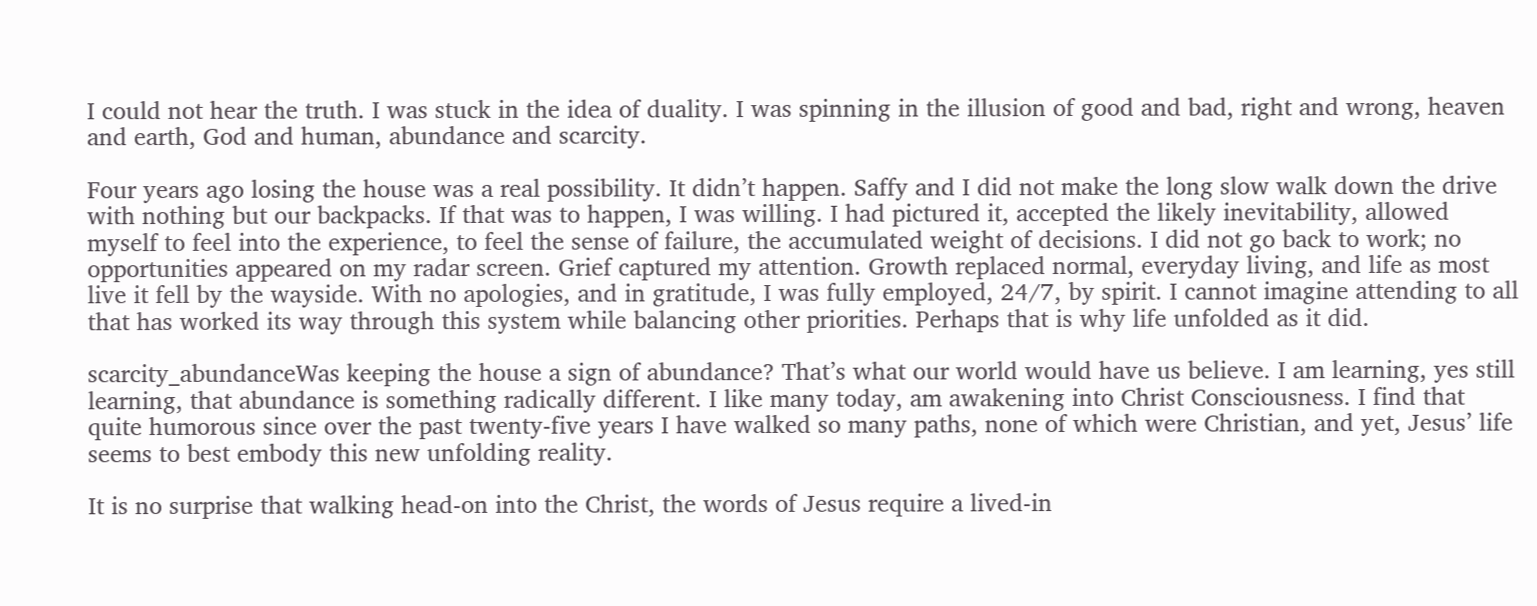I could not hear the truth. I was stuck in the idea of duality. I was spinning in the illusion of good and bad, right and wrong, heaven and earth, God and human, abundance and scarcity.

Four years ago losing the house was a real possibility. It didn’t happen. Saffy and I did not make the long slow walk down the drive with nothing but our backpacks. If that was to happen, I was willing. I had pictured it, accepted the likely inevitability, allowed myself to feel into the experience, to feel the sense of failure, the accumulated weight of decisions. I did not go back to work; no opportunities appeared on my radar screen. Grief captured my attention. Growth replaced normal, everyday living, and life as most live it fell by the wayside. With no apologies, and in gratitude, I was fully employed, 24/7, by spirit. I cannot imagine attending to all that has worked its way through this system while balancing other priorities. Perhaps that is why life unfolded as it did.

scarcity_abundanceWas keeping the house a sign of abundance? That’s what our world would have us believe. I am learning, yes still learning, that abundance is something radically different. I like many today, am awakening into Christ Consciousness. I find that quite humorous since over the past twenty-five years I have walked so many paths, none of which were Christian, and yet, Jesus’ life seems to best embody this new unfolding reality.

It is no surprise that walking head-on into the Christ, the words of Jesus require a lived-in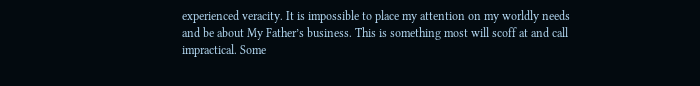experienced veracity. It is impossible to place my attention on my worldly needs and be about My Father’s business. This is something most will scoff at and call impractical. Some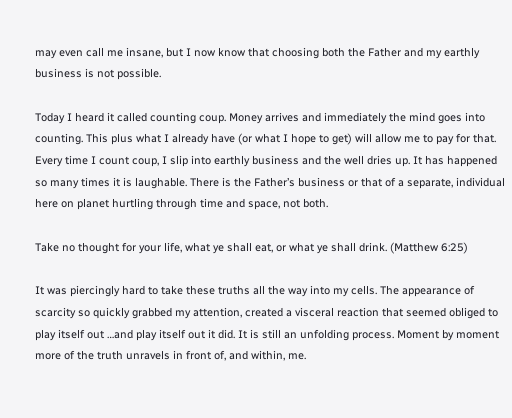may even call me insane, but I now know that choosing both the Father and my earthly business is not possible.

Today I heard it called counting coup. Money arrives and immediately the mind goes into counting. This plus what I already have (or what I hope to get) will allow me to pay for that. Every time I count coup, I slip into earthly business and the well dries up. It has happened so many times it is laughable. There is the Father’s business or that of a separate, individual here on planet hurtling through time and space, not both.

Take no thought for your life, what ye shall eat, or what ye shall drink. (Matthew 6:25)

It was piercingly hard to take these truths all the way into my cells. The appearance of scarcity so quickly grabbed my attention, created a visceral reaction that seemed obliged to play itself out …and play itself out it did. It is still an unfolding process. Moment by moment more of the truth unravels in front of, and within, me.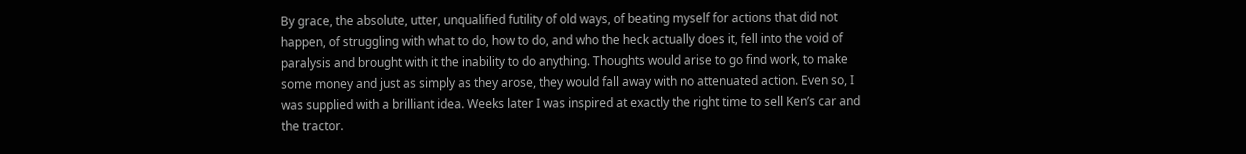By grace, the absolute, utter, unqualified futility of old ways, of beating myself for actions that did not happen, of struggling with what to do, how to do, and who the heck actually does it, fell into the void of paralysis and brought with it the inability to do anything. Thoughts would arise to go find work, to make some money and just as simply as they arose, they would fall away with no attenuated action. Even so, I was supplied with a brilliant idea. Weeks later I was inspired at exactly the right time to sell Ken’s car and the tractor.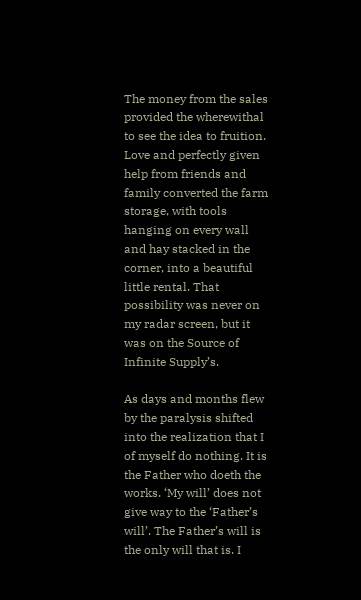The money from the sales provided the wherewithal to see the idea to fruition. Love and perfectly given help from friends and family converted the farm storage, with tools hanging on every wall and hay stacked in the corner, into a beautiful little rental. That possibility was never on my radar screen, but it was on the Source of Infinite Supply’s.

As days and months flew by the paralysis shifted into the realization that I of myself do nothing. It is the Father who doeth the works. ‘My will’ does not give way to the ‘Father’s will’. The Father’s will is the only will that is. I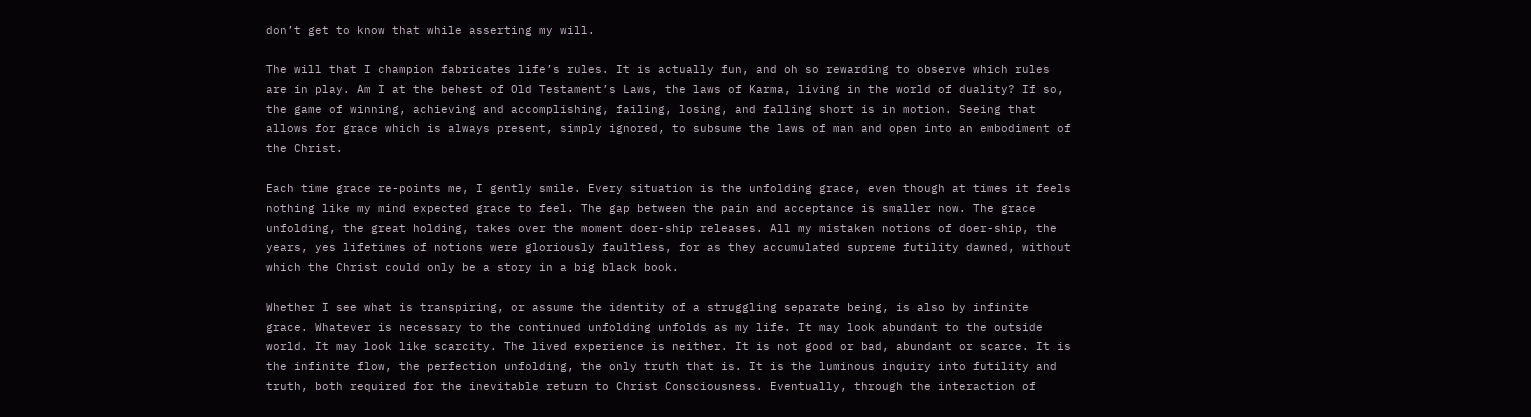don’t get to know that while asserting my will.

The will that I champion fabricates life’s rules. It is actually fun, and oh so rewarding to observe which rules are in play. Am I at the behest of Old Testament’s Laws, the laws of Karma, living in the world of duality? If so, the game of winning, achieving and accomplishing, failing, losing, and falling short is in motion. Seeing that allows for grace which is always present, simply ignored, to subsume the laws of man and open into an embodiment of the Christ.

Each time grace re-points me, I gently smile. Every situation is the unfolding grace, even though at times it feels nothing like my mind expected grace to feel. The gap between the pain and acceptance is smaller now. The grace unfolding, the great holding, takes over the moment doer-ship releases. All my mistaken notions of doer-ship, the years, yes lifetimes of notions were gloriously faultless, for as they accumulated supreme futility dawned, without which the Christ could only be a story in a big black book.

Whether I see what is transpiring, or assume the identity of a struggling separate being, is also by infinite grace. Whatever is necessary to the continued unfolding unfolds as my life. It may look abundant to the outside world. It may look like scarcity. The lived experience is neither. It is not good or bad, abundant or scarce. It is the infinite flow, the perfection unfolding, the only truth that is. It is the luminous inquiry into futility and truth, both required for the inevitable return to Christ Consciousness. Eventually, through the interaction of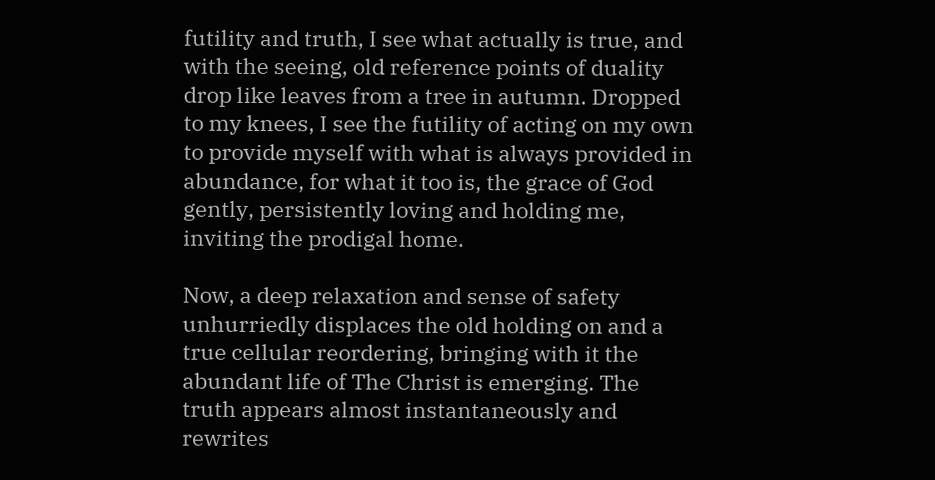futility and truth, I see what actually is true, and with the seeing, old reference points of duality drop like leaves from a tree in autumn. Dropped to my knees, I see the futility of acting on my own to provide myself with what is always provided in abundance, for what it too is, the grace of God gently, persistently loving and holding me, inviting the prodigal home.

Now, a deep relaxation and sense of safety unhurriedly displaces the old holding on and a true cellular reordering, bringing with it the abundant life of The Christ is emerging. The truth appears almost instantaneously and rewrites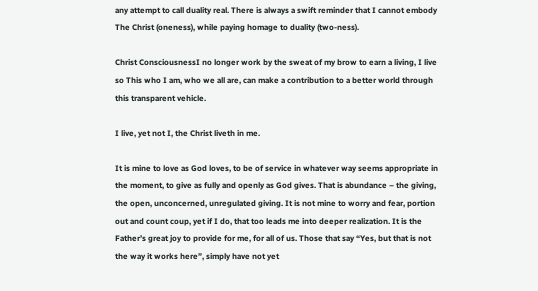any attempt to call duality real. There is always a swift reminder that I cannot embody The Christ (oneness), while paying homage to duality (two-ness).

Christ ConsciousnessI no longer work by the sweat of my brow to earn a living, I live so This who I am, who we all are, can make a contribution to a better world through this transparent vehicle.

I live, yet not I, the Christ liveth in me.

It is mine to love as God loves, to be of service in whatever way seems appropriate in the moment, to give as fully and openly as God gives. That is abundance – the giving, the open, unconcerned, unregulated giving. It is not mine to worry and fear, portion out and count coup, yet if I do, that too leads me into deeper realization. It is the Father’s great joy to provide for me, for all of us. Those that say “Yes, but that is not the way it works here”, simply have not yet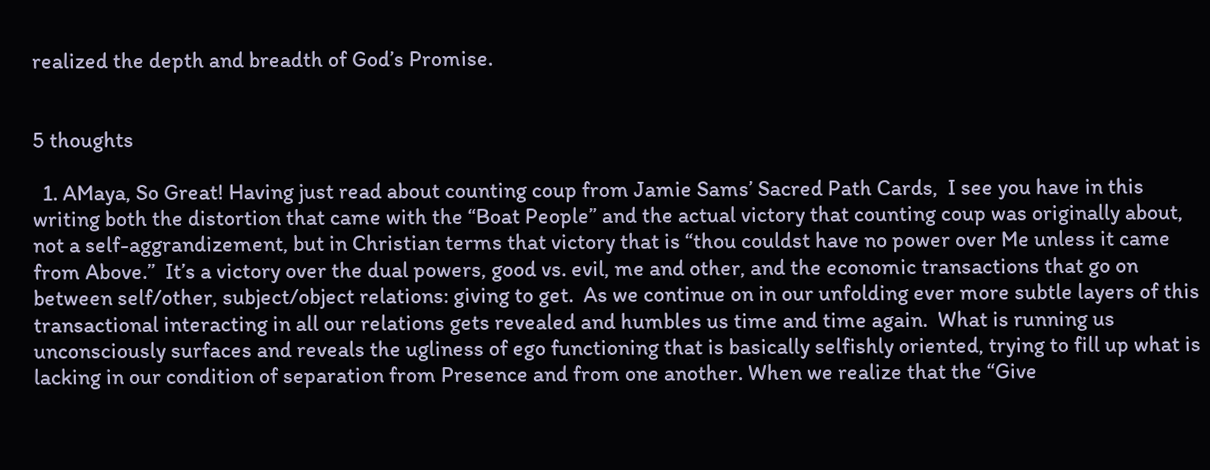realized the depth and breadth of God’s Promise.


5 thoughts

  1. AMaya, So Great! Having just read about counting coup from Jamie Sams’ Sacred Path Cards,  I see you have in this writing both the distortion that came with the “Boat People” and the actual victory that counting coup was originally about, not a self-aggrandizement, but in Christian terms that victory that is “thou couldst have no power over Me unless it came from Above.”  It’s a victory over the dual powers, good vs. evil, me and other, and the economic transactions that go on between self/other, subject/object relations: giving to get.  As we continue on in our unfolding ever more subtle layers of this transactional interacting in all our relations gets revealed and humbles us time and time again.  What is running us unconsciously surfaces and reveals the ugliness of ego functioning that is basically selfishly oriented, trying to fill up what is lacking in our condition of separation from Presence and from one another. When we realize that the “Give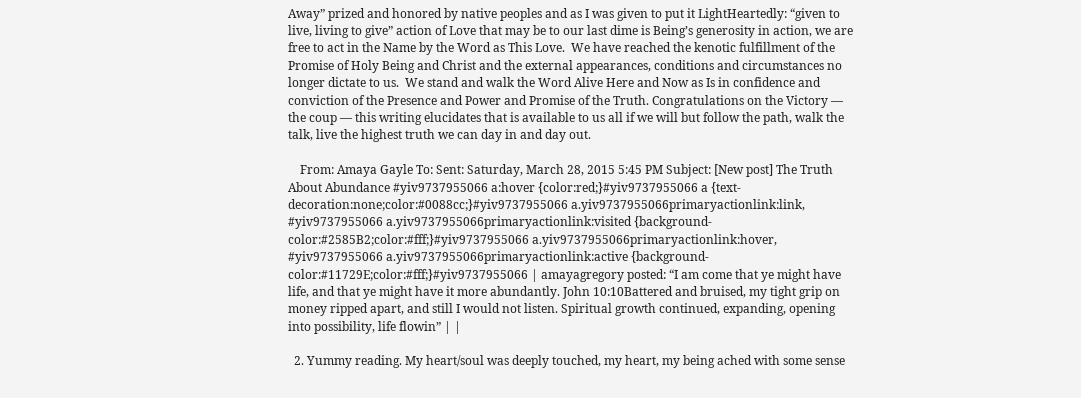Away” prized and honored by native peoples and as I was given to put it LightHeartedly: “given to live, living to give” action of Love that may be to our last dime is Being’s generosity in action, we are free to act in the Name by the Word as This Love.  We have reached the kenotic fulfillment of the Promise of Holy Being and Christ and the external appearances, conditions and circumstances no longer dictate to us.  We stand and walk the Word Alive Here and Now as Is in confidence and conviction of the Presence and Power and Promise of the Truth. Congratulations on the Victory — the coup — this writing elucidates that is available to us all if we will but follow the path, walk the talk, live the highest truth we can day in and day out.

    From: Amaya Gayle To: Sent: Saturday, March 28, 2015 5:45 PM Subject: [New post] The Truth About Abundance #yiv9737955066 a:hover {color:red;}#yiv9737955066 a {text-decoration:none;color:#0088cc;}#yiv9737955066 a.yiv9737955066primaryactionlink:link, #yiv9737955066 a.yiv9737955066primaryactionlink:visited {background-color:#2585B2;color:#fff;}#yiv9737955066 a.yiv9737955066primaryactionlink:hover, #yiv9737955066 a.yiv9737955066primaryactionlink:active {background-color:#11729E;color:#fff;}#yiv9737955066 | amayagregory posted: “I am come that ye might have life, and that ye might have it more abundantly. John 10:10Battered and bruised, my tight grip on money ripped apart, and still I would not listen. Spiritual growth continued, expanding, opening into possibility, life flowin” | |

  2. Yummy reading. My heart/soul was deeply touched, my heart, my being ached with some sense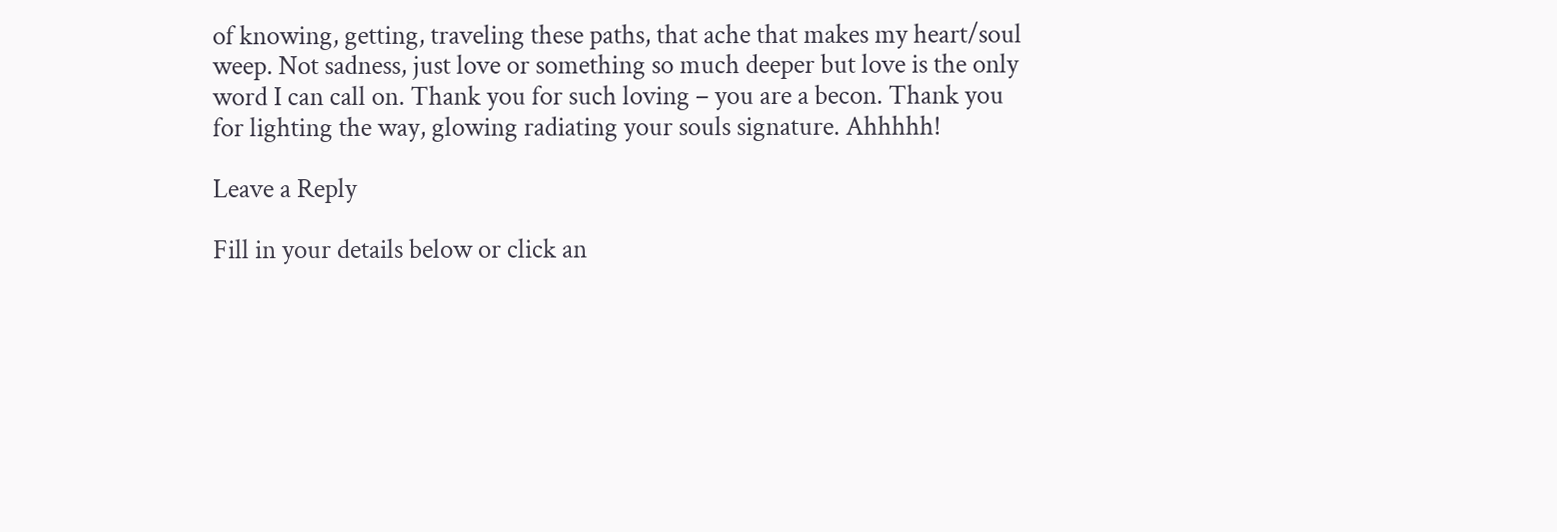of knowing, getting, traveling these paths, that ache that makes my heart/soul weep. Not sadness, just love or something so much deeper but love is the only word I can call on. Thank you for such loving – you are a becon. Thank you for lighting the way, glowing radiating your souls signature. Ahhhhh!

Leave a Reply

Fill in your details below or click an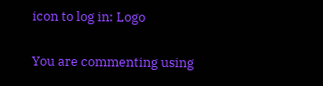icon to log in: Logo

You are commenting using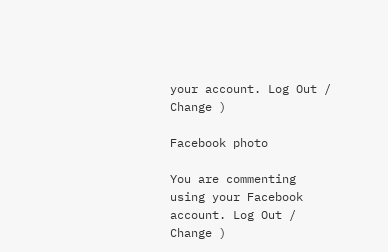your account. Log Out /  Change )

Facebook photo

You are commenting using your Facebook account. Log Out /  Change )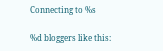Connecting to %s

%d bloggers like this: